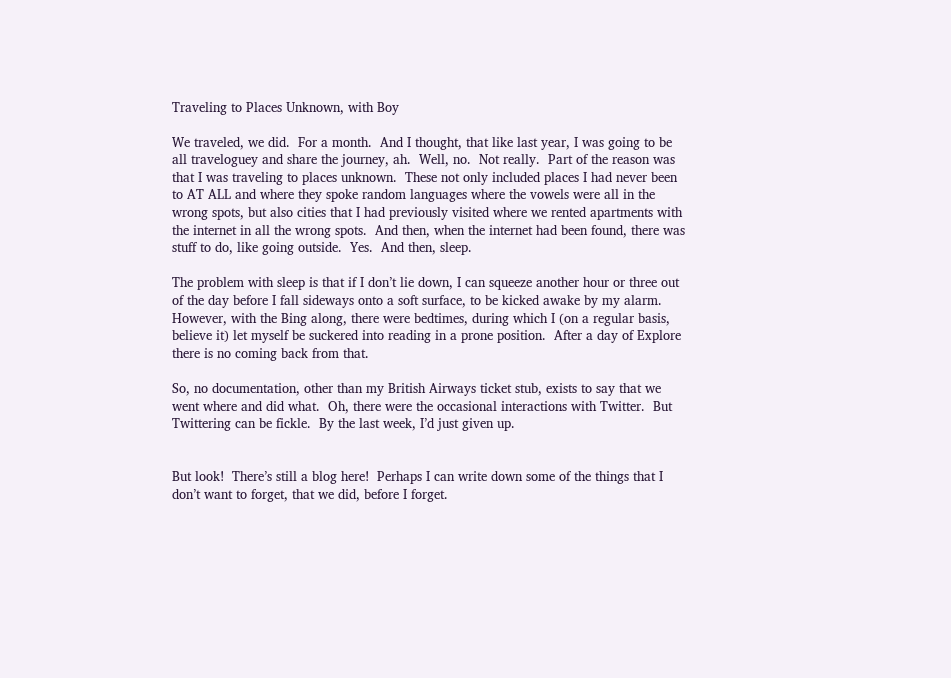Traveling to Places Unknown, with Boy

We traveled, we did.  For a month.  And I thought, that like last year, I was going to be all traveloguey and share the journey, ah.  Well, no.  Not really.  Part of the reason was that I was traveling to places unknown.  These not only included places I had never been to AT ALL and where they spoke random languages where the vowels were all in the wrong spots, but also cities that I had previously visited where we rented apartments with the internet in all the wrong spots.  And then, when the internet had been found, there was stuff to do, like going outside.  Yes.  And then, sleep.

The problem with sleep is that if I don’t lie down, I can squeeze another hour or three out of the day before I fall sideways onto a soft surface, to be kicked awake by my alarm.  However, with the Bing along, there were bedtimes, during which I (on a regular basis, believe it) let myself be suckered into reading in a prone position.  After a day of Explore there is no coming back from that.

So, no documentation, other than my British Airways ticket stub, exists to say that we went where and did what.  Oh, there were the occasional interactions with Twitter.  But Twittering can be fickle.  By the last week, I’d just given up.


But look!  There’s still a blog here!  Perhaps I can write down some of the things that I don’t want to forget, that we did, before I forget.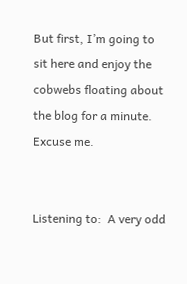But first, I’m going to sit here and enjoy the cobwebs floating about the blog for a minute.  Excuse me.


Listening to:  A very odd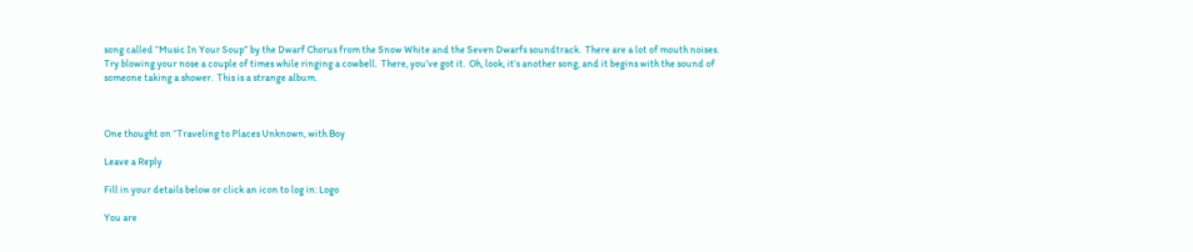song called “Music In Your Soup” by the Dwarf Chorus from the Snow White and the Seven Dwarfs soundtrack.  There are a lot of mouth noises.  Try blowing your nose a couple of times while ringing a cowbell.  There, you’ve got it.  Oh, look, it’s another song, and it begins with the sound of someone taking a shower.  This is a strange album.



One thought on “Traveling to Places Unknown, with Boy

Leave a Reply

Fill in your details below or click an icon to log in: Logo

You are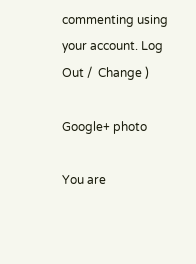commenting using your account. Log Out /  Change )

Google+ photo

You are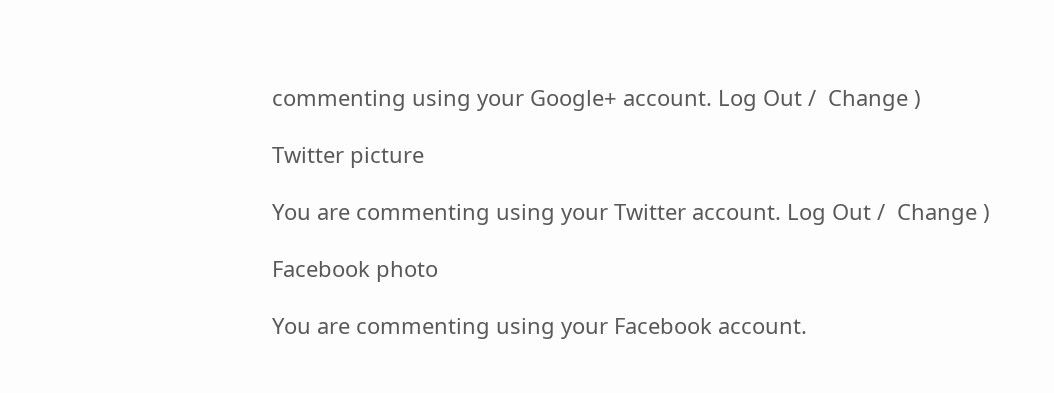commenting using your Google+ account. Log Out /  Change )

Twitter picture

You are commenting using your Twitter account. Log Out /  Change )

Facebook photo

You are commenting using your Facebook account.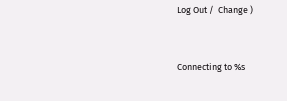Log Out /  Change )


Connecting to %s